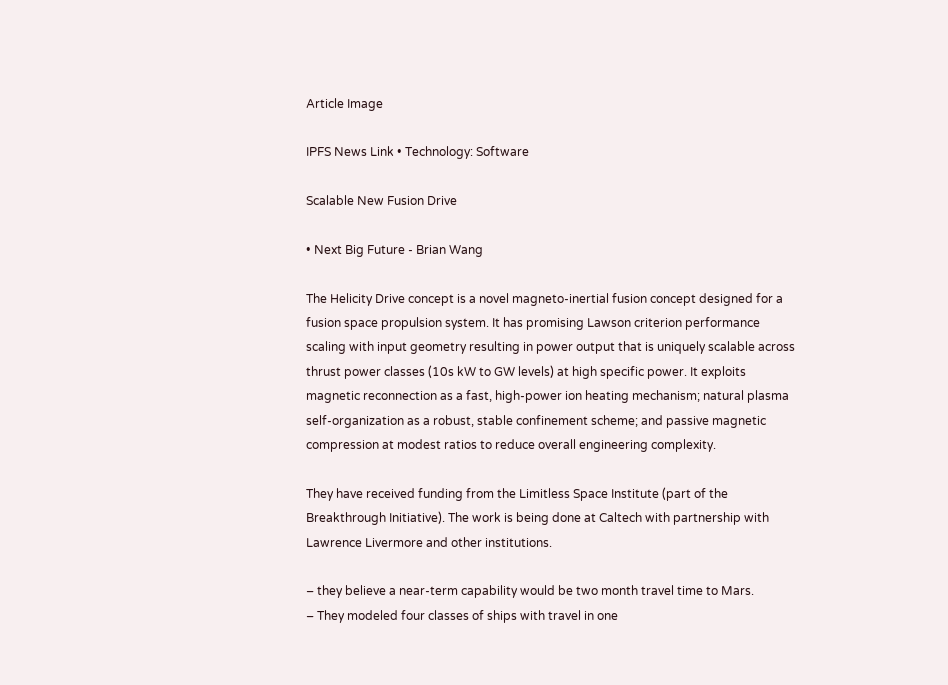Article Image

IPFS News Link • Technology: Software

Scalable New Fusion Drive

• Next Big Future - Brian Wang

The Helicity Drive concept is a novel magneto-inertial fusion concept designed for a fusion space propulsion system. It has promising Lawson criterion performance scaling with input geometry resulting in power output that is uniquely scalable across thrust power classes (10s kW to GW levels) at high specific power. It exploits magnetic reconnection as a fast, high-power ion heating mechanism; natural plasma self-organization as a robust, stable confinement scheme; and passive magnetic compression at modest ratios to reduce overall engineering complexity.

They have received funding from the Limitless Space Institute (part of the Breakthrough Initiative). The work is being done at Caltech with partnership with Lawrence Livermore and other institutions.

– they believe a near-term capability would be two month travel time to Mars.
– They modeled four classes of ships with travel in one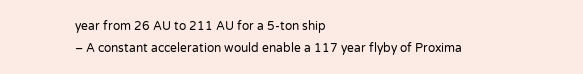year from 26 AU to 211 AU for a 5-ton ship
– A constant acceleration would enable a 117 year flyby of Proxima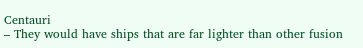Centauri
– They would have ships that are far lighter than other fusion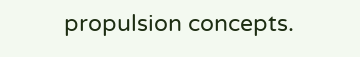propulsion concepts.